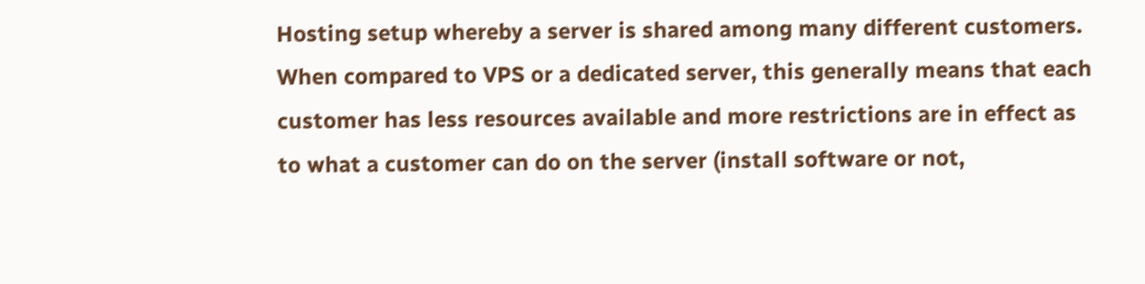Hosting setup whereby a server is shared among many different customers. When compared to VPS or a dedicated server, this generally means that each customer has less resources available and more restrictions are in effect as to what a customer can do on the server (install software or not,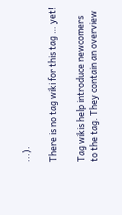...).

There is no tag wiki for this tag … yet!

Tag wikis help introduce newcomers to the tag. They contain an overview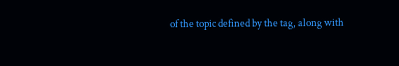of the topic defined by the tag, along with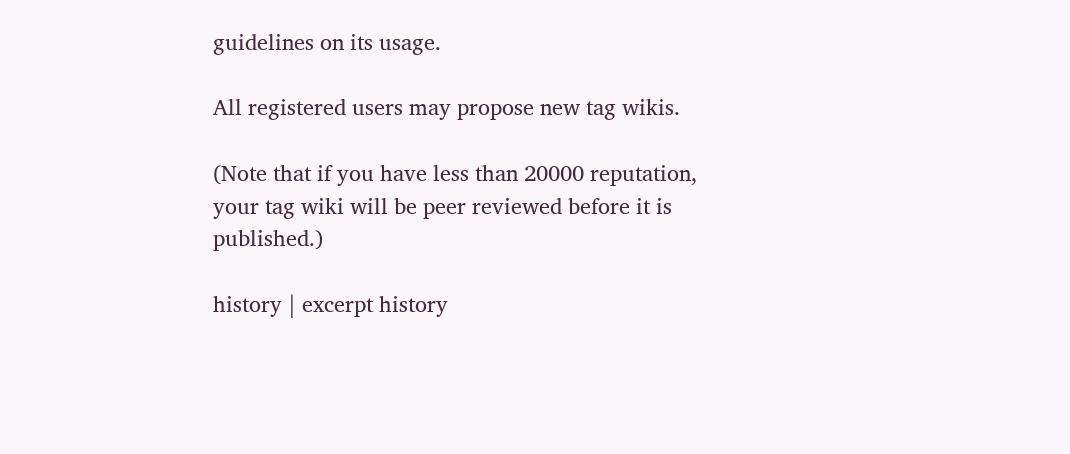guidelines on its usage.

All registered users may propose new tag wikis.

(Note that if you have less than 20000 reputation, your tag wiki will be peer reviewed before it is published.)

history | excerpt history